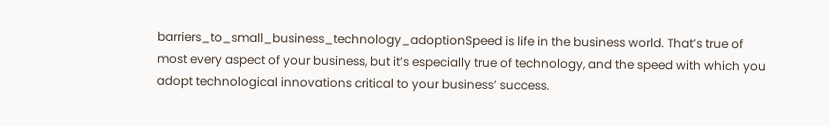barriers_to_small_business_technology_adoptionSpeed is life in the business world. That’s true of most every aspect of your business, but it’s especially true of technology, and the speed with which you adopt technological innovations critical to your business’ success.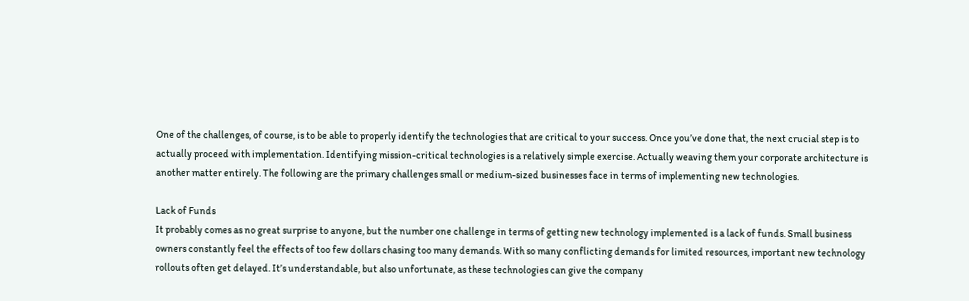One of the challenges, of course, is to be able to properly identify the technologies that are critical to your success. Once you’ve done that, the next crucial step is to actually proceed with implementation. Identifying mission-critical technologies is a relatively simple exercise. Actually weaving them your corporate architecture is another matter entirely. The following are the primary challenges small or medium-sized businesses face in terms of implementing new technologies.

Lack of Funds
It probably comes as no great surprise to anyone, but the number one challenge in terms of getting new technology implemented is a lack of funds. Small business owners constantly feel the effects of too few dollars chasing too many demands. With so many conflicting demands for limited resources, important new technology rollouts often get delayed. It’s understandable, but also unfortunate, as these technologies can give the company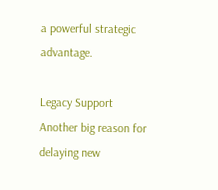a powerful strategic advantage.

Legacy Support
Another big reason for delaying new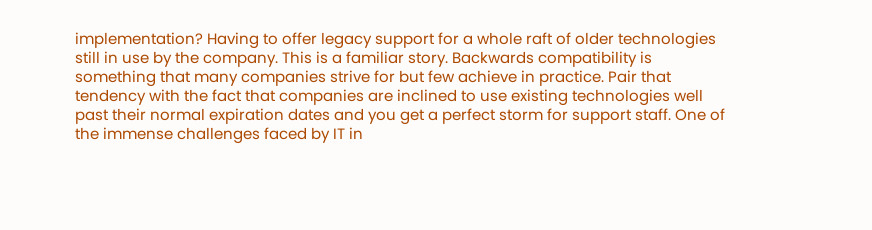implementation? Having to offer legacy support for a whole raft of older technologies still in use by the company. This is a familiar story. Backwards compatibility is something that many companies strive for but few achieve in practice. Pair that tendency with the fact that companies are inclined to use existing technologies well past their normal expiration dates and you get a perfect storm for support staff. One of the immense challenges faced by IT in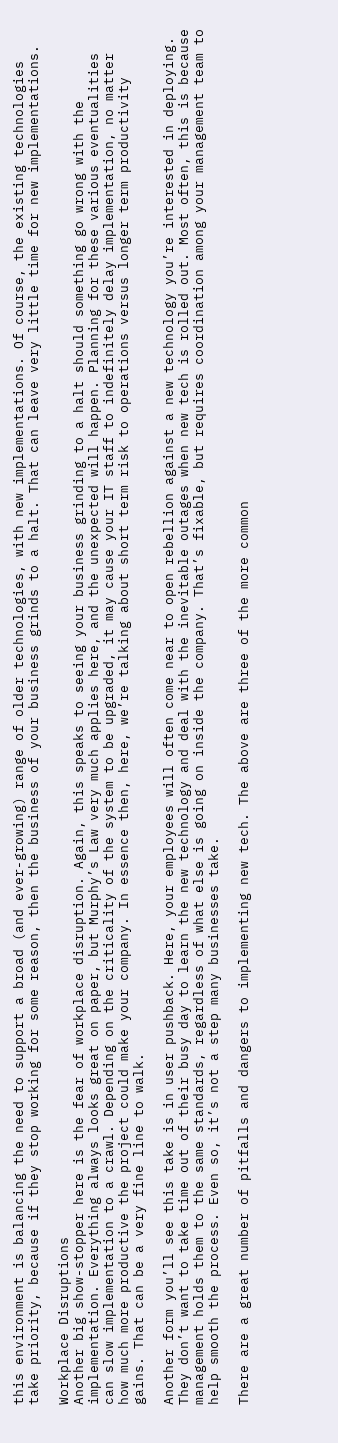this environment is balancing the need to support a broad (and ever-growing) range of older technologies, with new implementations. Of course, the existing technologies take priority, because if they stop working for some reason, then the business of your business grinds to a halt. That can leave very little time for new implementations.

Workplace Disruptions
Another big show-stopper here is the fear of workplace disruption. Again, this speaks to seeing your business grinding to a halt should something go wrong with the implementation. Everything always looks great on paper, but Murphy’s Law very much applies here, and the unexpected will happen. Planning for these various eventualities can slow implementation to a crawl. Depending on the criticality of the system to be upgraded, it may cause your IT staff to indefinitely delay implementation, no matter how much more productive the project could make your company. In essence then, here, we’re talking about short term risk to operations versus longer term productivity gains. That can be a very fine line to walk.

Another form you’ll see this take is in user pushback. Here, your employees will often come near to open rebellion against a new technology you’re interested in deploying. They don’t want to take time out of their busy day to learn the new technology and deal with the inevitable outages when new tech is rolled out. Most often, this is because management holds them to the same standards, regardless of what else is going on inside the company. That’s fixable, but requires coordination among your management team to help smooth the process. Even so, it’s not a step many businesses take.

There are a great number of pitfalls and dangers to implementing new tech. The above are three of the more common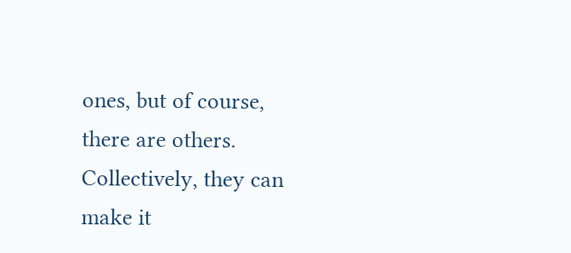ones, but of course, there are others. Collectively, they can make it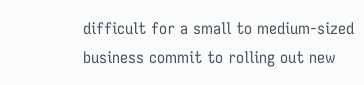difficult for a small to medium-sized business commit to rolling out new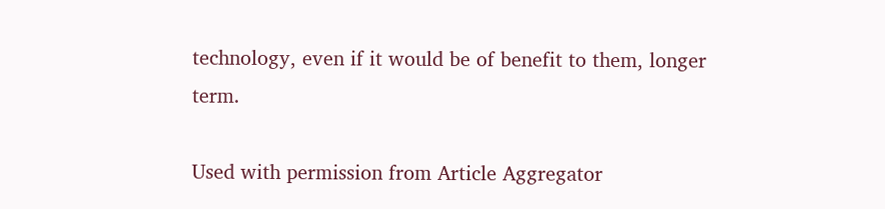technology, even if it would be of benefit to them, longer term.

Used with permission from Article Aggregator